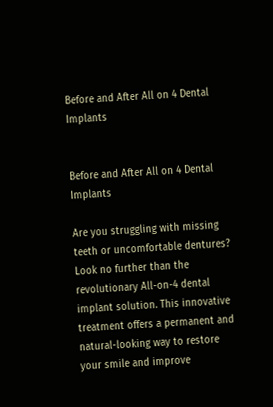Before and After All on 4 Dental Implants


Before and After All on 4 Dental Implants

Are you struggling with missing teeth or uncomfortable dentures? Look no further than the revolutionary All-on-4 dental implant solution. This innovative treatment offers a permanent and natural-looking way to restore your smile and improve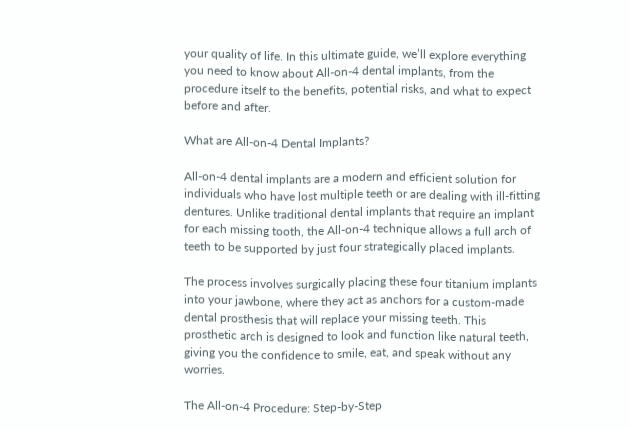your quality of life. In this ultimate guide, we’ll explore everything you need to know about All-on-4 dental implants, from the procedure itself to the benefits, potential risks, and what to expect before and after.

What are All-on-4 Dental Implants?

All-on-4 dental implants are a modern and efficient solution for individuals who have lost multiple teeth or are dealing with ill-fitting dentures. Unlike traditional dental implants that require an implant for each missing tooth, the All-on-4 technique allows a full arch of teeth to be supported by just four strategically placed implants.

The process involves surgically placing these four titanium implants into your jawbone, where they act as anchors for a custom-made dental prosthesis that will replace your missing teeth. This prosthetic arch is designed to look and function like natural teeth, giving you the confidence to smile, eat, and speak without any worries.

The All-on-4 Procedure: Step-by-Step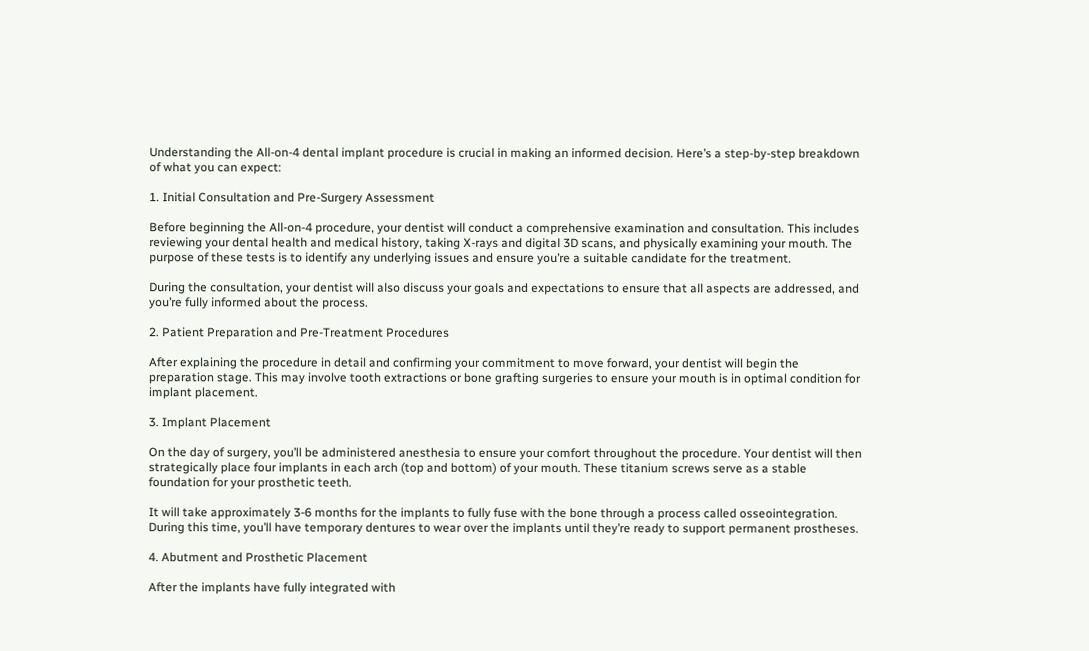Understanding the All-on-4 dental implant procedure is crucial in making an informed decision. Here’s a step-by-step breakdown of what you can expect:

1. Initial Consultation and Pre-Surgery Assessment

Before beginning the All-on-4 procedure, your dentist will conduct a comprehensive examination and consultation. This includes reviewing your dental health and medical history, taking X-rays and digital 3D scans, and physically examining your mouth. The purpose of these tests is to identify any underlying issues and ensure you’re a suitable candidate for the treatment.

During the consultation, your dentist will also discuss your goals and expectations to ensure that all aspects are addressed, and you’re fully informed about the process.

2. Patient Preparation and Pre-Treatment Procedures

After explaining the procedure in detail and confirming your commitment to move forward, your dentist will begin the preparation stage. This may involve tooth extractions or bone grafting surgeries to ensure your mouth is in optimal condition for implant placement.

3. Implant Placement

On the day of surgery, you’ll be administered anesthesia to ensure your comfort throughout the procedure. Your dentist will then strategically place four implants in each arch (top and bottom) of your mouth. These titanium screws serve as a stable foundation for your prosthetic teeth.

It will take approximately 3-6 months for the implants to fully fuse with the bone through a process called osseointegration. During this time, you’ll have temporary dentures to wear over the implants until they’re ready to support permanent prostheses.

4. Abutment and Prosthetic Placement

After the implants have fully integrated with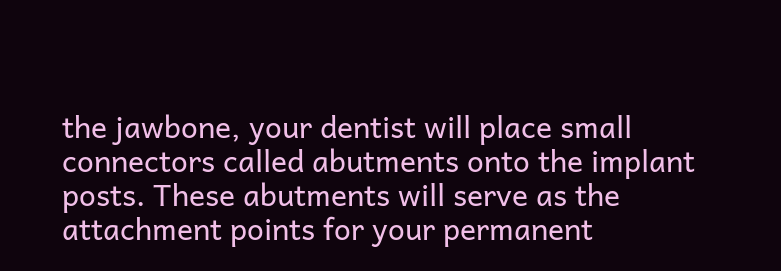the jawbone, your dentist will place small connectors called abutments onto the implant posts. These abutments will serve as the attachment points for your permanent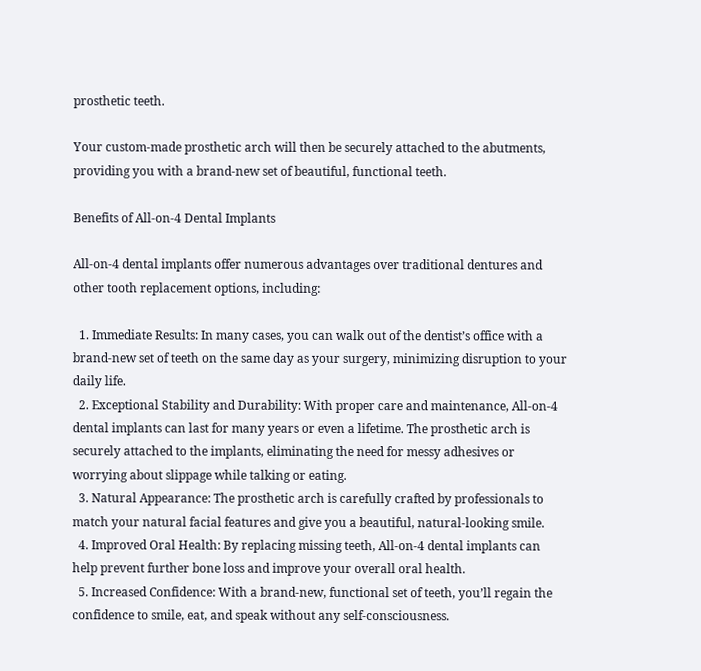prosthetic teeth.

Your custom-made prosthetic arch will then be securely attached to the abutments, providing you with a brand-new set of beautiful, functional teeth.

Benefits of All-on-4 Dental Implants

All-on-4 dental implants offer numerous advantages over traditional dentures and other tooth replacement options, including:

  1. Immediate Results: In many cases, you can walk out of the dentist’s office with a brand-new set of teeth on the same day as your surgery, minimizing disruption to your daily life.
  2. Exceptional Stability and Durability: With proper care and maintenance, All-on-4 dental implants can last for many years or even a lifetime. The prosthetic arch is securely attached to the implants, eliminating the need for messy adhesives or worrying about slippage while talking or eating.
  3. Natural Appearance: The prosthetic arch is carefully crafted by professionals to match your natural facial features and give you a beautiful, natural-looking smile.
  4. Improved Oral Health: By replacing missing teeth, All-on-4 dental implants can help prevent further bone loss and improve your overall oral health.
  5. Increased Confidence: With a brand-new, functional set of teeth, you’ll regain the confidence to smile, eat, and speak without any self-consciousness.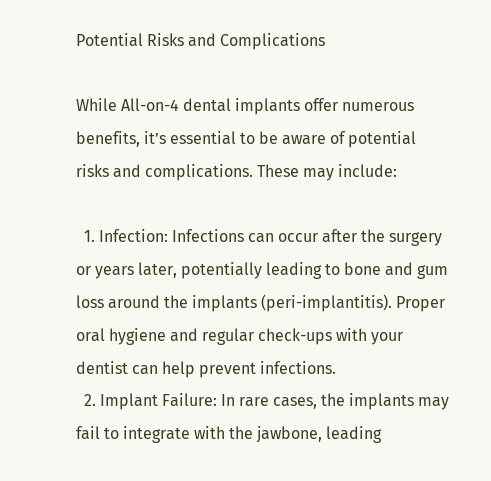Potential Risks and Complications

While All-on-4 dental implants offer numerous benefits, it’s essential to be aware of potential risks and complications. These may include:

  1. Infection: Infections can occur after the surgery or years later, potentially leading to bone and gum loss around the implants (peri-implantitis). Proper oral hygiene and regular check-ups with your dentist can help prevent infections.
  2. Implant Failure: In rare cases, the implants may fail to integrate with the jawbone, leading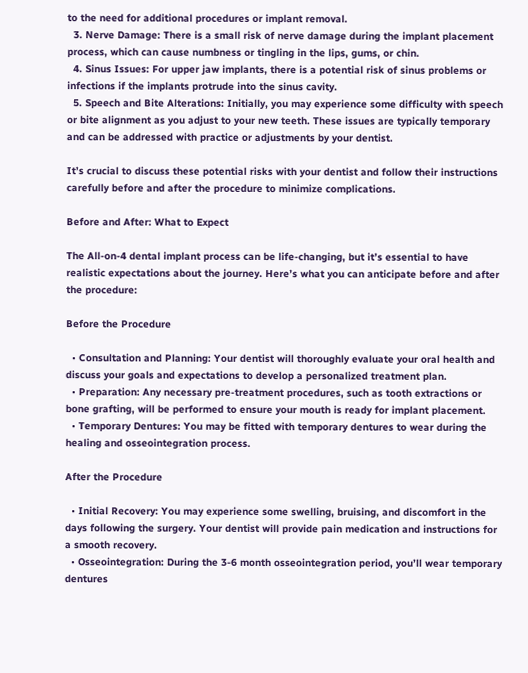to the need for additional procedures or implant removal.
  3. Nerve Damage: There is a small risk of nerve damage during the implant placement process, which can cause numbness or tingling in the lips, gums, or chin.
  4. Sinus Issues: For upper jaw implants, there is a potential risk of sinus problems or infections if the implants protrude into the sinus cavity.
  5. Speech and Bite Alterations: Initially, you may experience some difficulty with speech or bite alignment as you adjust to your new teeth. These issues are typically temporary and can be addressed with practice or adjustments by your dentist.

It’s crucial to discuss these potential risks with your dentist and follow their instructions carefully before and after the procedure to minimize complications.

Before and After: What to Expect

The All-on-4 dental implant process can be life-changing, but it’s essential to have realistic expectations about the journey. Here’s what you can anticipate before and after the procedure:

Before the Procedure

  • Consultation and Planning: Your dentist will thoroughly evaluate your oral health and discuss your goals and expectations to develop a personalized treatment plan.
  • Preparation: Any necessary pre-treatment procedures, such as tooth extractions or bone grafting, will be performed to ensure your mouth is ready for implant placement.
  • Temporary Dentures: You may be fitted with temporary dentures to wear during the healing and osseointegration process.

After the Procedure

  • Initial Recovery: You may experience some swelling, bruising, and discomfort in the days following the surgery. Your dentist will provide pain medication and instructions for a smooth recovery.
  • Osseointegration: During the 3-6 month osseointegration period, you’ll wear temporary dentures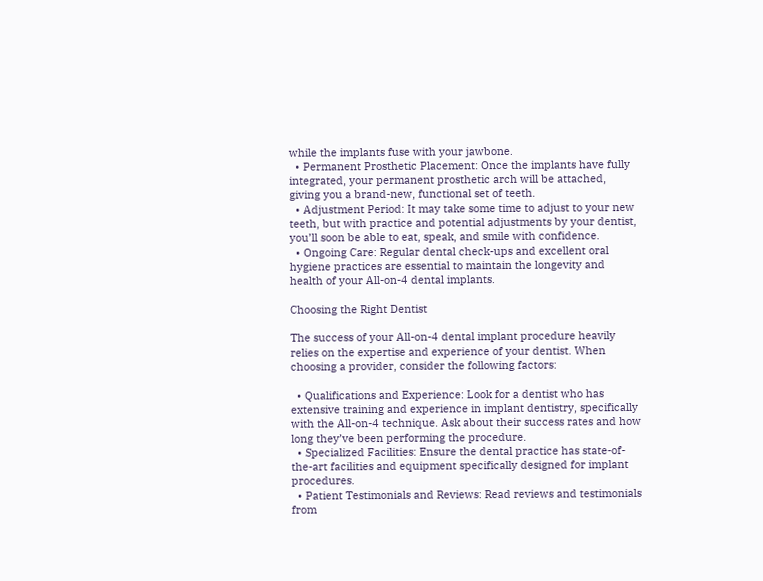while the implants fuse with your jawbone.
  • Permanent Prosthetic Placement: Once the implants have fully integrated, your permanent prosthetic arch will be attached, giving you a brand-new, functional set of teeth.
  • Adjustment Period: It may take some time to adjust to your new teeth, but with practice and potential adjustments by your dentist, you’ll soon be able to eat, speak, and smile with confidence.
  • Ongoing Care: Regular dental check-ups and excellent oral hygiene practices are essential to maintain the longevity and health of your All-on-4 dental implants.

Choosing the Right Dentist

The success of your All-on-4 dental implant procedure heavily relies on the expertise and experience of your dentist. When choosing a provider, consider the following factors:

  • Qualifications and Experience: Look for a dentist who has extensive training and experience in implant dentistry, specifically with the All-on-4 technique. Ask about their success rates and how long they’ve been performing the procedure.
  • Specialized Facilities: Ensure the dental practice has state-of-the-art facilities and equipment specifically designed for implant procedures.
  • Patient Testimonials and Reviews: Read reviews and testimonials from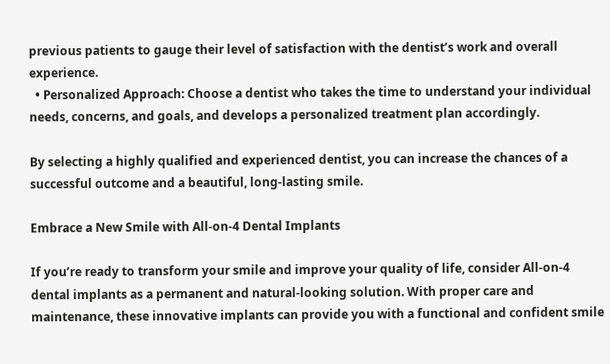previous patients to gauge their level of satisfaction with the dentist’s work and overall experience.
  • Personalized Approach: Choose a dentist who takes the time to understand your individual needs, concerns, and goals, and develops a personalized treatment plan accordingly.

By selecting a highly qualified and experienced dentist, you can increase the chances of a successful outcome and a beautiful, long-lasting smile.

Embrace a New Smile with All-on-4 Dental Implants

If you’re ready to transform your smile and improve your quality of life, consider All-on-4 dental implants as a permanent and natural-looking solution. With proper care and maintenance, these innovative implants can provide you with a functional and confident smile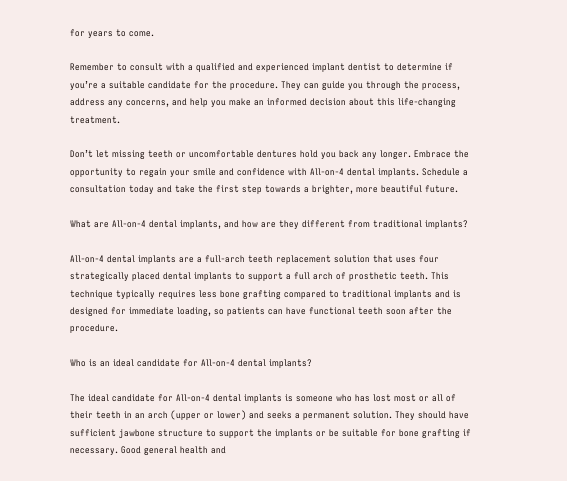for years to come.

Remember to consult with a qualified and experienced implant dentist to determine if you’re a suitable candidate for the procedure. They can guide you through the process, address any concerns, and help you make an informed decision about this life-changing treatment.

Don’t let missing teeth or uncomfortable dentures hold you back any longer. Embrace the opportunity to regain your smile and confidence with All-on-4 dental implants. Schedule a consultation today and take the first step towards a brighter, more beautiful future.

What are All-on-4 dental implants, and how are they different from traditional implants?

All-on-4 dental implants are a full-arch teeth replacement solution that uses four strategically placed dental implants to support a full arch of prosthetic teeth. This technique typically requires less bone grafting compared to traditional implants and is designed for immediate loading, so patients can have functional teeth soon after the procedure.

Who is an ideal candidate for All-on-4 dental implants?

The ideal candidate for All-on-4 dental implants is someone who has lost most or all of their teeth in an arch (upper or lower) and seeks a permanent solution. They should have sufficient jawbone structure to support the implants or be suitable for bone grafting if necessary. Good general health and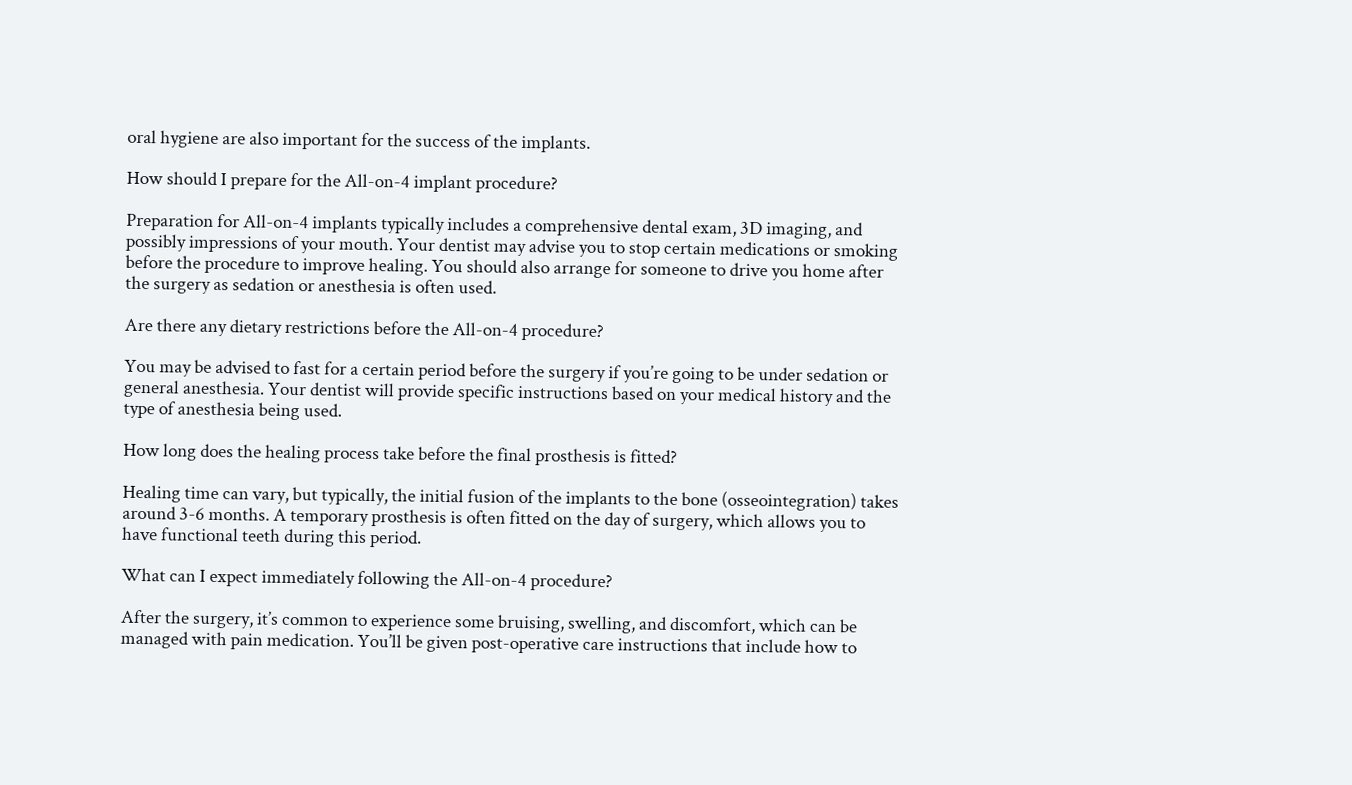oral hygiene are also important for the success of the implants.

How should I prepare for the All-on-4 implant procedure?

Preparation for All-on-4 implants typically includes a comprehensive dental exam, 3D imaging, and possibly impressions of your mouth. Your dentist may advise you to stop certain medications or smoking before the procedure to improve healing. You should also arrange for someone to drive you home after the surgery as sedation or anesthesia is often used.

Are there any dietary restrictions before the All-on-4 procedure?

You may be advised to fast for a certain period before the surgery if you’re going to be under sedation or general anesthesia. Your dentist will provide specific instructions based on your medical history and the type of anesthesia being used.

How long does the healing process take before the final prosthesis is fitted?

Healing time can vary, but typically, the initial fusion of the implants to the bone (osseointegration) takes around 3-6 months. A temporary prosthesis is often fitted on the day of surgery, which allows you to have functional teeth during this period.

What can I expect immediately following the All-on-4 procedure?

After the surgery, it’s common to experience some bruising, swelling, and discomfort, which can be managed with pain medication. You’ll be given post-operative care instructions that include how to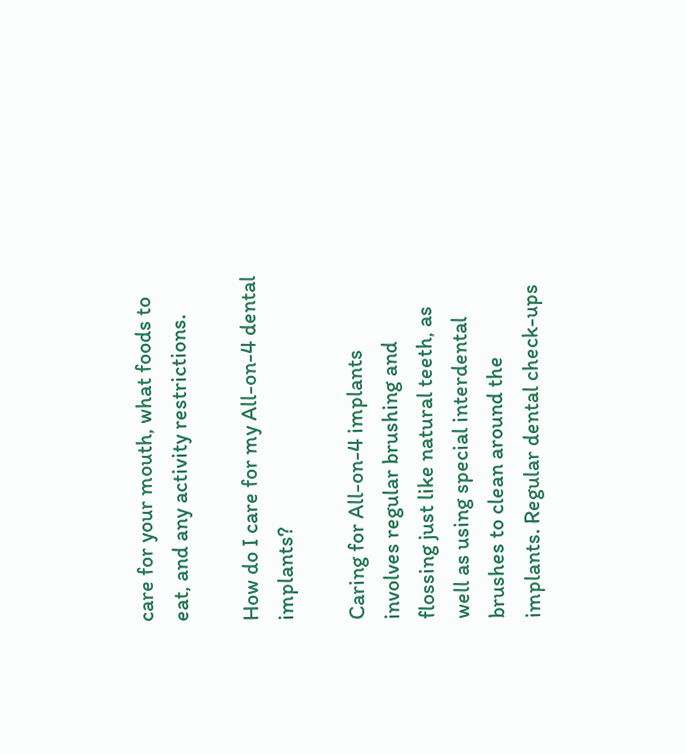care for your mouth, what foods to eat, and any activity restrictions.

How do I care for my All-on-4 dental implants?

Caring for All-on-4 implants involves regular brushing and flossing just like natural teeth, as well as using special interdental brushes to clean around the implants. Regular dental check-ups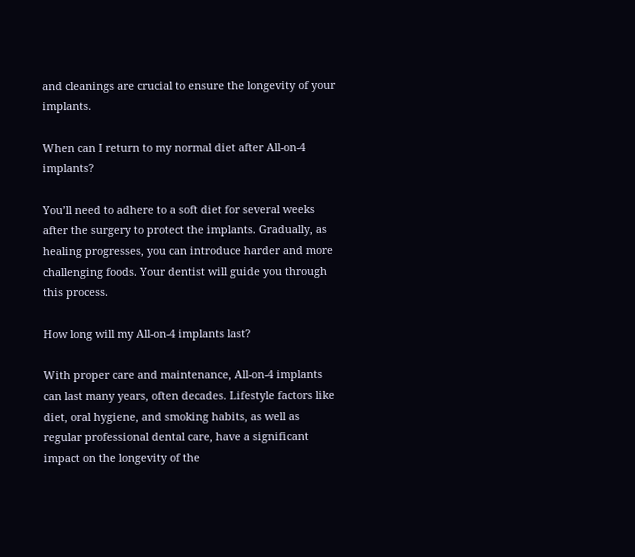and cleanings are crucial to ensure the longevity of your implants.

When can I return to my normal diet after All-on-4 implants?

You’ll need to adhere to a soft diet for several weeks after the surgery to protect the implants. Gradually, as healing progresses, you can introduce harder and more challenging foods. Your dentist will guide you through this process.

How long will my All-on-4 implants last?

With proper care and maintenance, All-on-4 implants can last many years, often decades. Lifestyle factors like diet, oral hygiene, and smoking habits, as well as regular professional dental care, have a significant impact on the longevity of the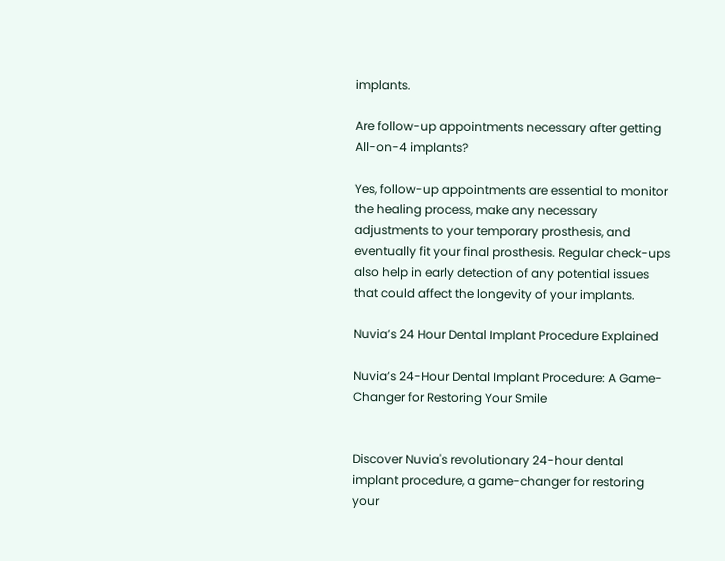implants.

Are follow-up appointments necessary after getting All-on-4 implants?

Yes, follow-up appointments are essential to monitor the healing process, make any necessary adjustments to your temporary prosthesis, and eventually fit your final prosthesis. Regular check-ups also help in early detection of any potential issues that could affect the longevity of your implants.

Nuvia’s 24 Hour Dental Implant Procedure Explained

Nuvia’s 24-Hour Dental Implant Procedure: A Game-Changer for Restoring Your Smile


Discover Nuvia's revolutionary 24-hour dental implant procedure, a game-changer for restoring your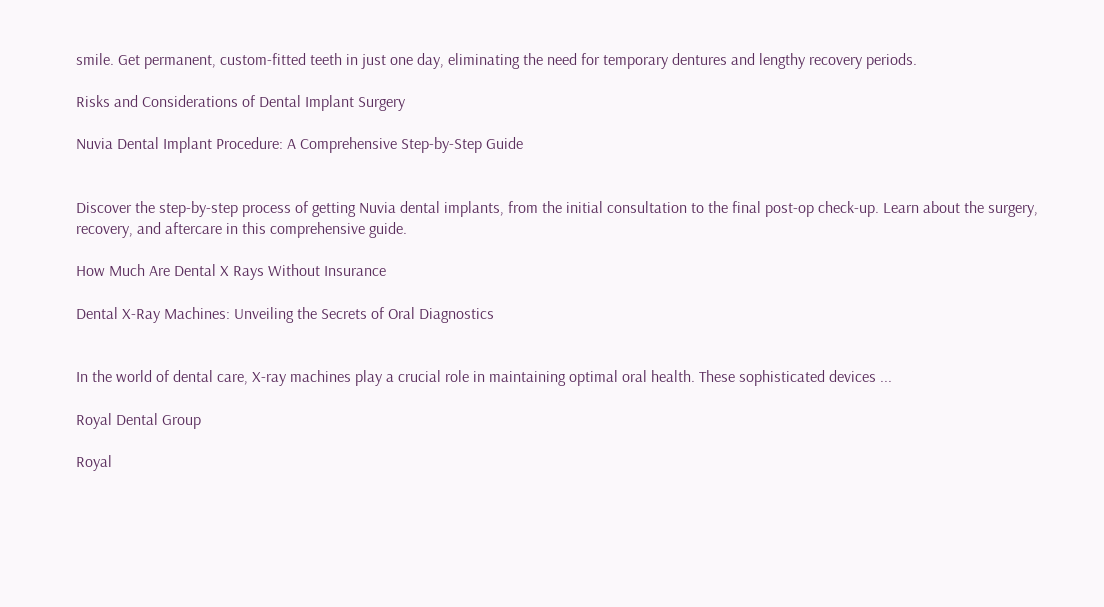smile. Get permanent, custom-fitted teeth in just one day, eliminating the need for temporary dentures and lengthy recovery periods.

Risks and Considerations of Dental Implant Surgery

Nuvia Dental Implant Procedure: A Comprehensive Step-by-Step Guide


Discover the step-by-step process of getting Nuvia dental implants, from the initial consultation to the final post-op check-up. Learn about the surgery, recovery, and aftercare in this comprehensive guide.

How Much Are Dental X Rays Without Insurance

Dental X-Ray Machines: Unveiling the Secrets of Oral Diagnostics


In the world of dental care, X-ray machines play a crucial role in maintaining optimal oral health. These sophisticated devices ...

Royal Dental Group

Royal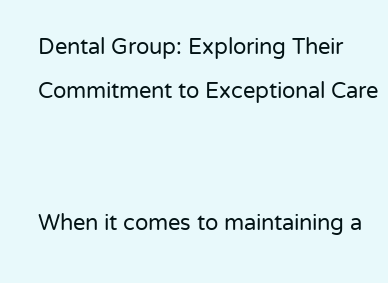Dental Group: Exploring Their Commitment to Exceptional Care


When it comes to maintaining a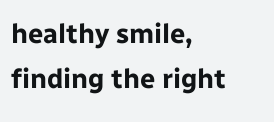healthy smile, finding the right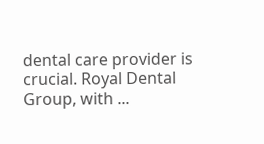dental care provider is crucial. Royal Dental Group, with ...